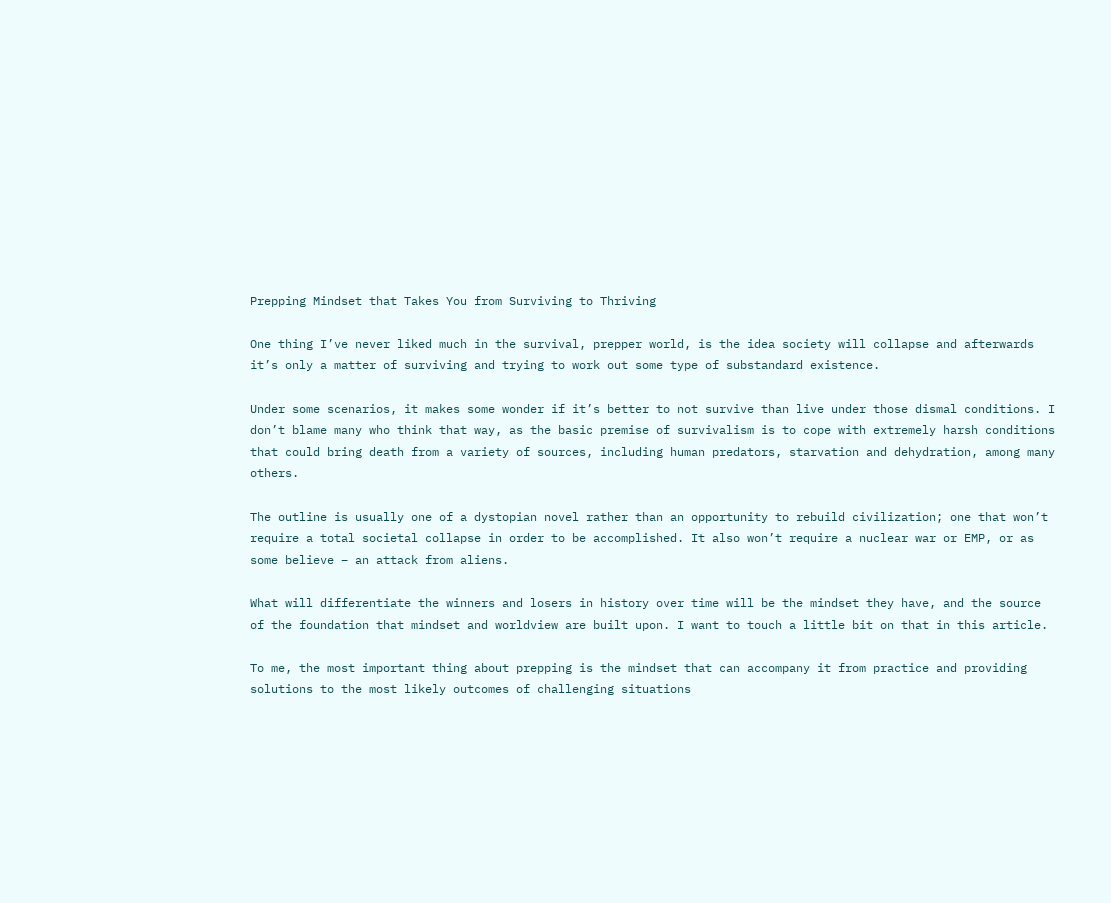Prepping Mindset that Takes You from Surviving to Thriving

One thing I’ve never liked much in the survival, prepper world, is the idea society will collapse and afterwards it’s only a matter of surviving and trying to work out some type of substandard existence.

Under some scenarios, it makes some wonder if it’s better to not survive than live under those dismal conditions. I don’t blame many who think that way, as the basic premise of survivalism is to cope with extremely harsh conditions that could bring death from a variety of sources, including human predators, starvation and dehydration, among many others.

The outline is usually one of a dystopian novel rather than an opportunity to rebuild civilization; one that won’t require a total societal collapse in order to be accomplished. It also won’t require a nuclear war or EMP, or as some believe – an attack from aliens.

What will differentiate the winners and losers in history over time will be the mindset they have, and the source of the foundation that mindset and worldview are built upon. I want to touch a little bit on that in this article.

To me, the most important thing about prepping is the mindset that can accompany it from practice and providing solutions to the most likely outcomes of challenging situations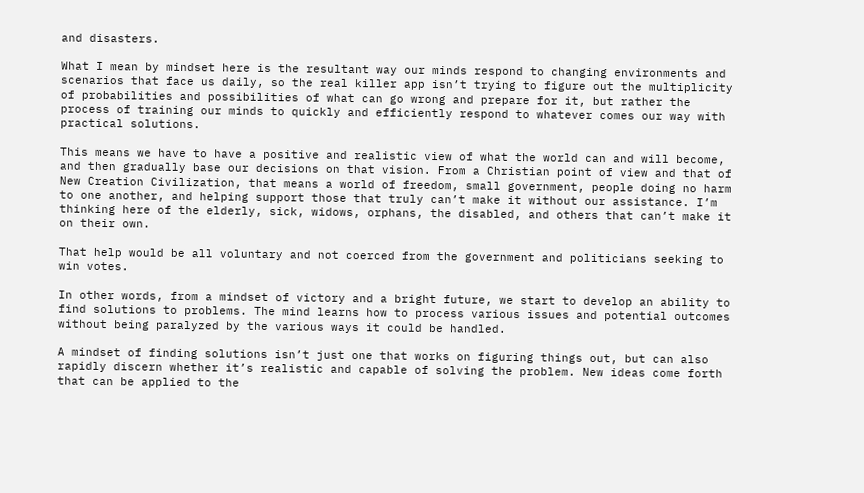and disasters.

What I mean by mindset here is the resultant way our minds respond to changing environments and scenarios that face us daily, so the real killer app isn’t trying to figure out the multiplicity of probabilities and possibilities of what can go wrong and prepare for it, but rather the process of training our minds to quickly and efficiently respond to whatever comes our way with practical solutions.

This means we have to have a positive and realistic view of what the world can and will become, and then gradually base our decisions on that vision. From a Christian point of view and that of New Creation Civilization, that means a world of freedom, small government, people doing no harm to one another, and helping support those that truly can’t make it without our assistance. I’m thinking here of the elderly, sick, widows, orphans, the disabled, and others that can’t make it on their own.

That help would be all voluntary and not coerced from the government and politicians seeking to win votes.

In other words, from a mindset of victory and a bright future, we start to develop an ability to find solutions to problems. The mind learns how to process various issues and potential outcomes without being paralyzed by the various ways it could be handled.

A mindset of finding solutions isn’t just one that works on figuring things out, but can also rapidly discern whether it’s realistic and capable of solving the problem. New ideas come forth that can be applied to the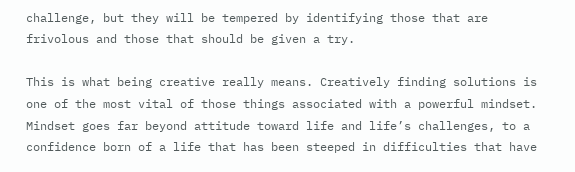challenge, but they will be tempered by identifying those that are frivolous and those that should be given a try.

This is what being creative really means. Creatively finding solutions is one of the most vital of those things associated with a powerful mindset. Mindset goes far beyond attitude toward life and life’s challenges, to a confidence born of a life that has been steeped in difficulties that have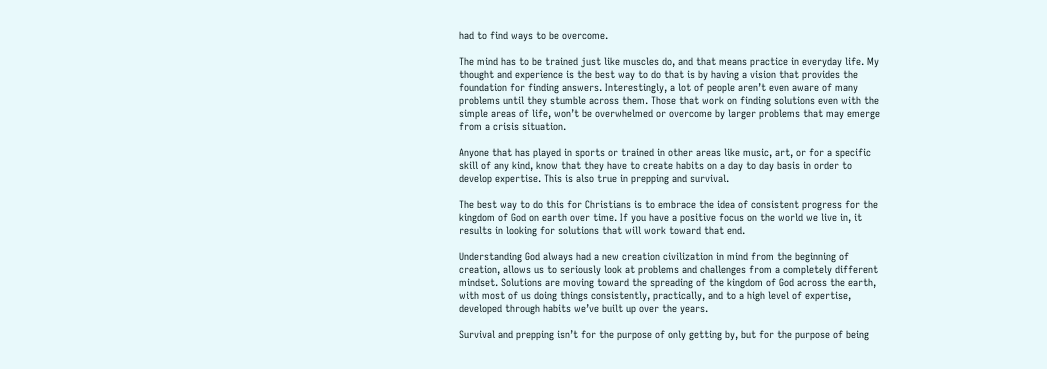had to find ways to be overcome.

The mind has to be trained just like muscles do, and that means practice in everyday life. My thought and experience is the best way to do that is by having a vision that provides the foundation for finding answers. Interestingly, a lot of people aren’t even aware of many problems until they stumble across them. Those that work on finding solutions even with the simple areas of life, won’t be overwhelmed or overcome by larger problems that may emerge from a crisis situation.

Anyone that has played in sports or trained in other areas like music, art, or for a specific skill of any kind, know that they have to create habits on a day to day basis in order to develop expertise. This is also true in prepping and survival.

The best way to do this for Christians is to embrace the idea of consistent progress for the kingdom of God on earth over time. If you have a positive focus on the world we live in, it results in looking for solutions that will work toward that end.

Understanding God always had a new creation civilization in mind from the beginning of creation, allows us to seriously look at problems and challenges from a completely different mindset. Solutions are moving toward the spreading of the kingdom of God across the earth, with most of us doing things consistently, practically, and to a high level of expertise, developed through habits we’ve built up over the years.

Survival and prepping isn’t for the purpose of only getting by, but for the purpose of being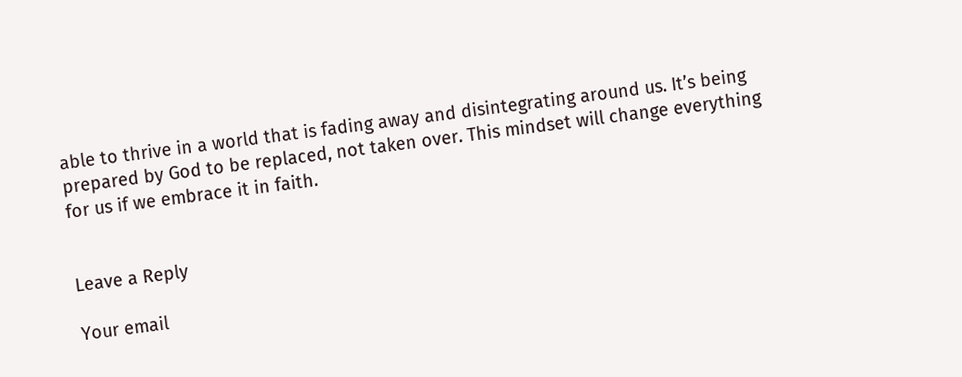able to thrive in a world that is fading away and disintegrating around us. It’s being prepared by God to be replaced, not taken over. This mindset will change everything for us if we embrace it in faith.


Leave a Reply

Your email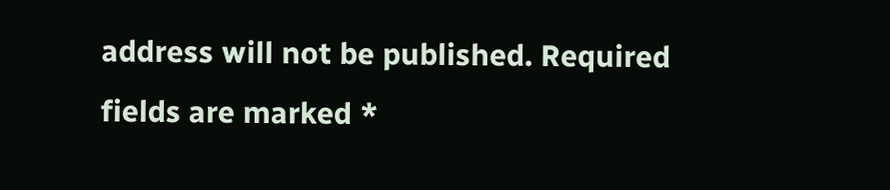address will not be published. Required fields are marked *